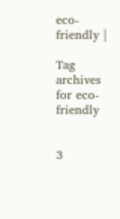eco-friendly |

Tag archives for eco-friendly


3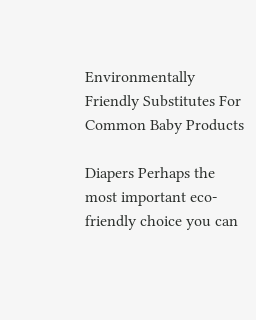Environmentally Friendly Substitutes For Common Baby Products

Diapers Perhaps the most important eco-friendly choice you can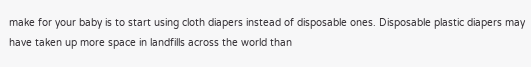make for your baby is to start using cloth diapers instead of disposable ones. Disposable plastic diapers may have taken up more space in landfills across the world than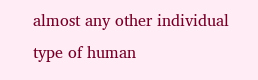almost any other individual type of human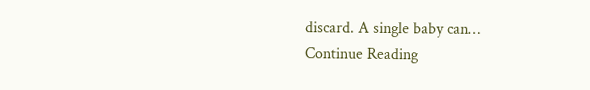discard. A single baby can…
Continue Reading